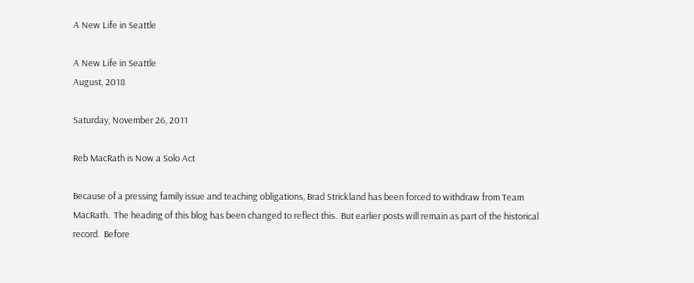A New Life in Seattle

A New Life in Seattle
August, 2018

Saturday, November 26, 2011

Reb MacRath is Now a Solo Act

Because of a pressing family issue and teaching obligations, Brad Strickland has been forced to withdraw from Team MacRath.  The heading of this blog has been changed to reflect this.  But earlier posts will remain as part of the historical record.  Before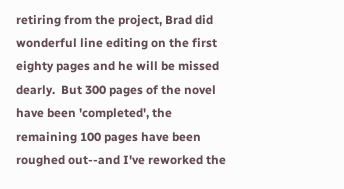retiring from the project, Brad did wonderful line editing on the first eighty pages and he will be missed dearly.  But 300 pages of the novel have been 'completed', the remaining 100 pages have been roughed out--and I've reworked the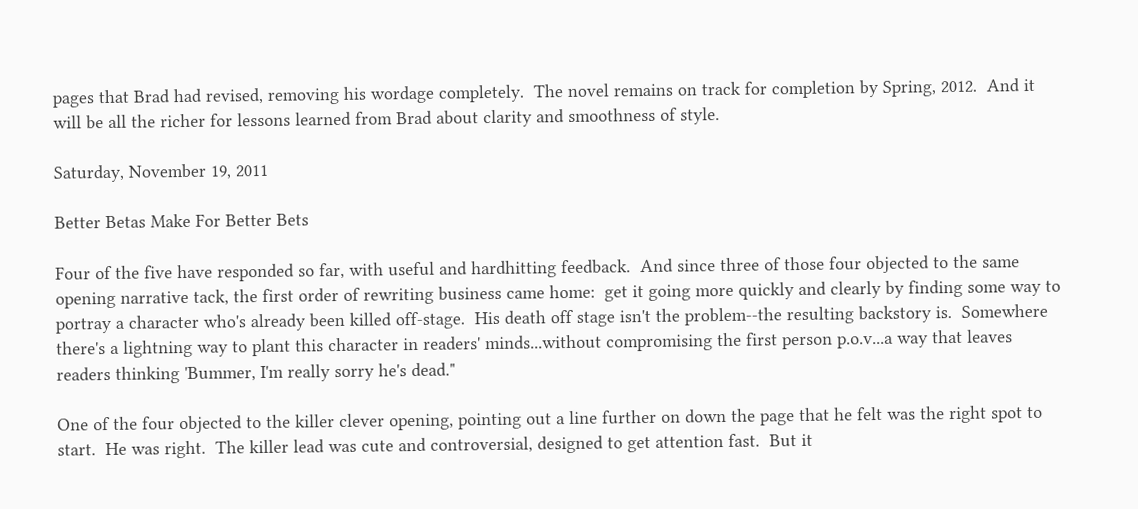pages that Brad had revised, removing his wordage completely.  The novel remains on track for completion by Spring, 2012.  And it will be all the richer for lessons learned from Brad about clarity and smoothness of style.

Saturday, November 19, 2011

Better Betas Make For Better Bets

Four of the five have responded so far, with useful and hardhitting feedback.  And since three of those four objected to the same opening narrative tack, the first order of rewriting business came home:  get it going more quickly and clearly by finding some way to portray a character who's already been killed off-stage.  His death off stage isn't the problem--the resulting backstory is.  Somewhere there's a lightning way to plant this character in readers' minds...without compromising the first person p.o.v...a way that leaves readers thinking 'Bummer, I'm really sorry he's dead."

One of the four objected to the killer clever opening, pointing out a line further on down the page that he felt was the right spot to start.  He was right.  The killer lead was cute and controversial, designed to get attention fast.  But it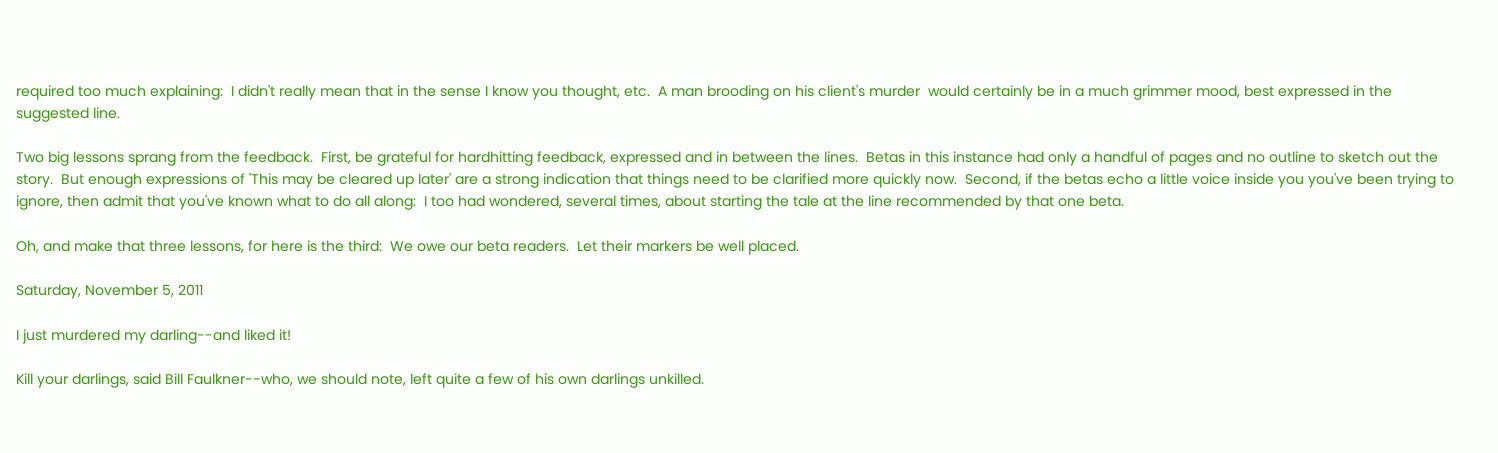required too much explaining:  I didn't really mean that in the sense I know you thought, etc.  A man brooding on his client's murder  would certainly be in a much grimmer mood, best expressed in the suggested line.

Two big lessons sprang from the feedback.  First, be grateful for hardhitting feedback, expressed and in between the lines.  Betas in this instance had only a handful of pages and no outline to sketch out the story.  But enough expressions of 'This may be cleared up later' are a strong indication that things need to be clarified more quickly now.  Second, if the betas echo a little voice inside you you've been trying to ignore, then admit that you've known what to do all along:  I too had wondered, several times, about starting the tale at the line recommended by that one beta.

Oh, and make that three lessons, for here is the third:  We owe our beta readers.  Let their markers be well placed.

Saturday, November 5, 2011

I just murdered my darling--and liked it!

Kill your darlings, said Bill Faulkner--who, we should note, left quite a few of his own darlings unkilled.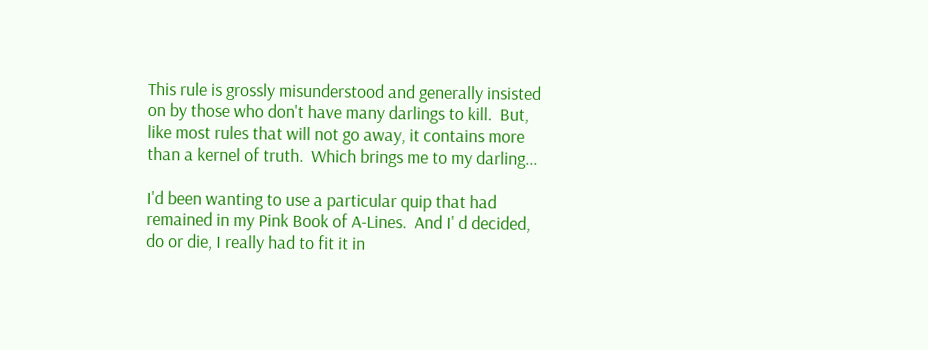This rule is grossly misunderstood and generally insisted on by those who don't have many darlings to kill.  But, like most rules that will not go away, it contains more than a kernel of truth.  Which brings me to my darling...

I'd been wanting to use a particular quip that had remained in my Pink Book of A-Lines.  And I' d decided, do or die, I really had to fit it in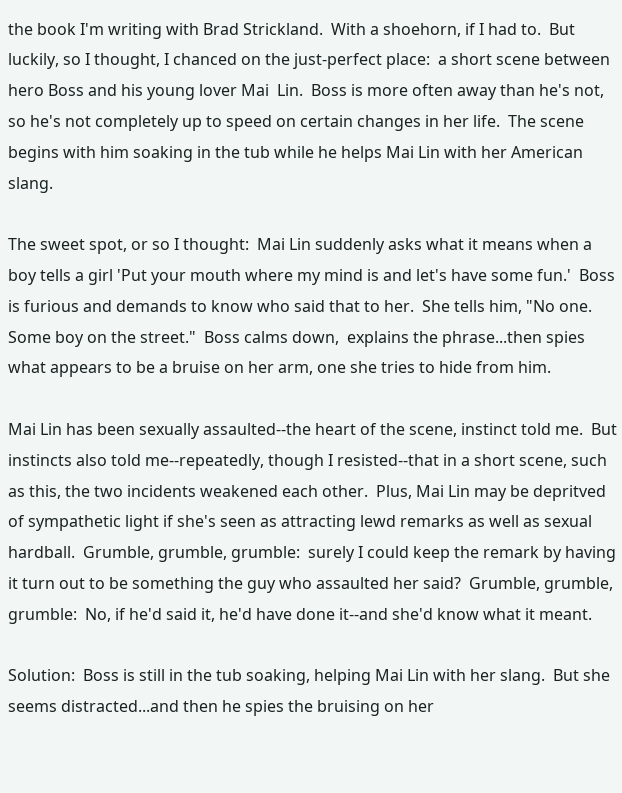the book I'm writing with Brad Strickland.  With a shoehorn, if I had to.  But luckily, so I thought, I chanced on the just-perfect place:  a short scene between hero Boss and his young lover Mai  Lin.  Boss is more often away than he's not, so he's not completely up to speed on certain changes in her life.  The scene begins with him soaking in the tub while he helps Mai Lin with her American slang.

The sweet spot, or so I thought:  Mai Lin suddenly asks what it means when a boy tells a girl 'Put your mouth where my mind is and let's have some fun.'  Boss is furious and demands to know who said that to her.  She tells him, "No one.  Some boy on the street."  Boss calms down,  explains the phrase...then spies what appears to be a bruise on her arm, one she tries to hide from him.

Mai Lin has been sexually assaulted--the heart of the scene, instinct told me.  But instincts also told me--repeatedly, though I resisted--that in a short scene, such as this, the two incidents weakened each other.  Plus, Mai Lin may be depritved of sympathetic light if she's seen as attracting lewd remarks as well as sexual hardball.  Grumble, grumble, grumble:  surely I could keep the remark by having it turn out to be something the guy who assaulted her said?  Grumble, grumble, grumble:  No, if he'd said it, he'd have done it--and she'd know what it meant.

Solution:  Boss is still in the tub soaking, helping Mai Lin with her slang.  But she seems distracted...and then he spies the bruising on her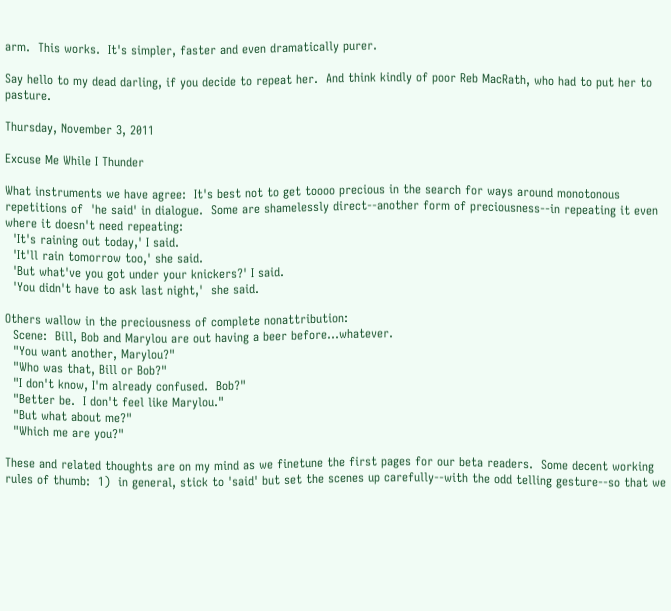arm.  This works.  It's simpler, faster and even dramatically purer.

Say hello to my dead darling, if you decide to repeat her.  And think kindly of poor Reb MacRath, who had to put her to pasture.

Thursday, November 3, 2011

Excuse Me While I Thunder

What instruments we have agree:  It's best not to get toooo precious in the search for ways around monotonous repetitions of  'he said' in dialogue.  Some are shamelessly direct--another form of preciousness--in repeating it even where it doesn't need repeating:
  'It's raining out today,' I said.
  'It'll rain tomorrow too,' she said.
  'But what've you got under your knickers?' I said.
  'You didn't have to ask last night,'  she said.

Others wallow in the preciousness of complete nonattribution:
  Scene:  Bill, Bob and Marylou are out having a beer before...whatever.
  "You want another, Marylou?"
  "Who was that, Bill or Bob?"
  "I don't know, I'm already confused.  Bob?"
  "Better be.  I don't feel like Marylou."
  "But what about me?"
  "Which me are you?"

These and related thoughts are on my mind as we finetune the first pages for our beta readers.  Some decent working rules of thumb:  1)  in general, stick to 'said' but set the scenes up carefully--with the odd telling gesture--so that we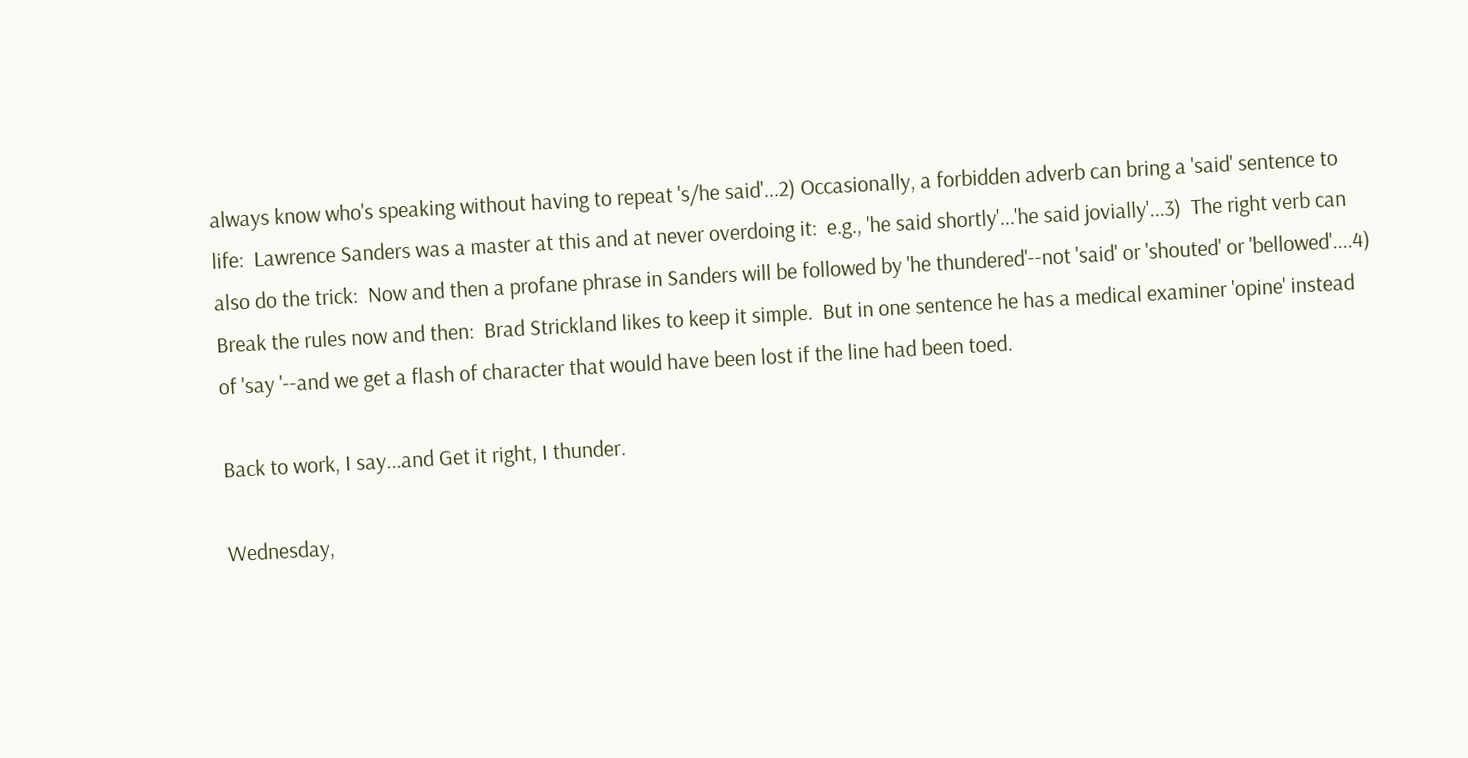always know who's speaking without having to repeat 's/he said'...2) Occasionally, a forbidden adverb can bring a 'said' sentence to life:  Lawrence Sanders was a master at this and at never overdoing it:  e.g., 'he said shortly'...'he said jovially'...3)  The right verb can also do the trick:  Now and then a profane phrase in Sanders will be followed by 'he thundered'--not 'said' or 'shouted' or 'bellowed'....4)  Break the rules now and then:  Brad Strickland likes to keep it simple.  But in one sentence he has a medical examiner 'opine' instead of 'say '--and we get a flash of character that would have been lost if the line had been toed.

Back to work, I say...and Get it right, I thunder.

Wednesday,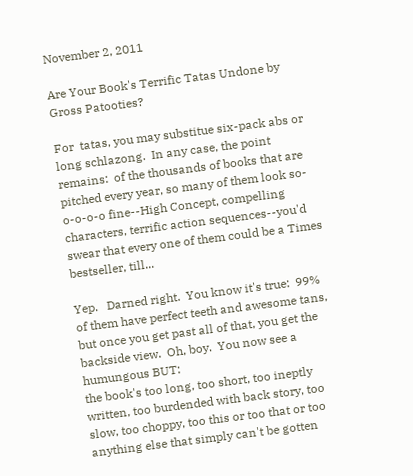November 2, 2011

Are Your Book's Terrific Tatas Undone by Gross Patooties?

For  tatas, you may substitue six-pack abs or long schlazong.  In any case, the point remains:  of the thousands of books that are pitched every year, so many of them look so-o-o-o-o fine--High Concept, compelling characters, terrific action sequences--you'd swear that every one of them could be a Times bestseller, till...

Yep.   Darned right.  You know it's true:  99% of them have perfect teeth and awesome tans, but once you get past all of that, you get the backside view.  Oh, boy.  You now see a humungous BUT:
the book's too long, too short, too ineptly written, too burdended with back story, too slow, too choppy, too this or too that or too anything else that simply can't be gotten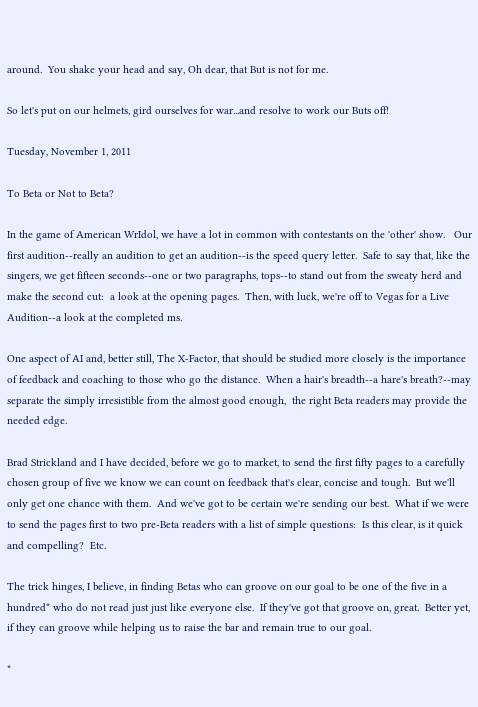around.  You shake your head and say, Oh dear, that But is not for me.

So let's put on our helmets, gird ourselves for war...and resolve to work our Buts off!

Tuesday, November 1, 2011

To Beta or Not to Beta?

In the game of American WrIdol, we have a lot in common with contestants on the 'other' show.   Our first audition--really an audition to get an audition--is the speed query letter.  Safe to say that, like the singers, we get fifteen seconds--one or two paragraphs, tops--to stand out from the sweaty herd and make the second cut:  a look at the opening pages.  Then, with luck, we're off to Vegas for a Live Audition--a look at the completed ms.

One aspect of AI and, better still, The X-Factor, that should be studied more closely is the importance of feedback and coaching to those who go the distance.  When a hair's breadth--a hare's breath?--may separate the simply irresistible from the almost good enough,  the right Beta readers may provide the needed edge.

Brad Strickland and I have decided, before we go to market, to send the first fifty pages to a carefully chosen group of five we know we can count on feedback that's clear, concise and tough.  But we'll only get one chance with them.  And we've got to be certain we're sending our best.  What if we were to send the pages first to two pre-Beta readers with a list of simple questions:  Is this clear, is it quick and compelling?  Etc.

The trick hinges, I believe, in finding Betas who can groove on our goal to be one of the five in a hundred* who do not read just just like everyone else.  If they've got that groove on, great.  Better yet, if they can groove while helping us to raise the bar and remain true to our goal.

*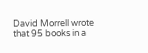David Morrell wrote that 95 books in a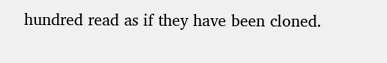hundred read as if they have been cloned.